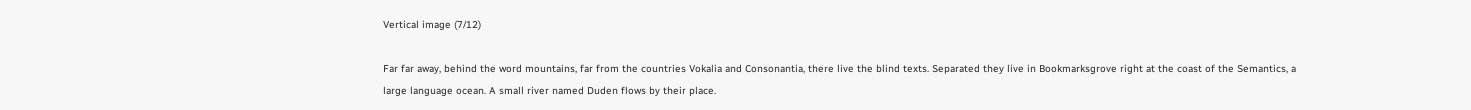Vertical image (7/12)

Far far away, behind the word mountains, far from the countries Vokalia and Consonantia, there live the blind texts. Separated they live in Bookmarksgrove right at the coast of the Semantics, a large language ocean. A small river named Duden flows by their place.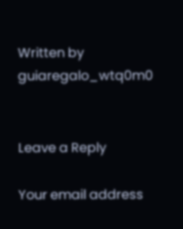Written by guiaregalo_wtq0m0


Leave a Reply

Your email address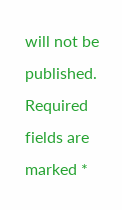will not be published. Required fields are marked *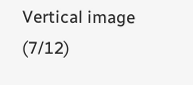Vertical image (7/12)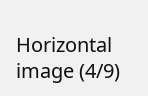Horizontal image (4/9)